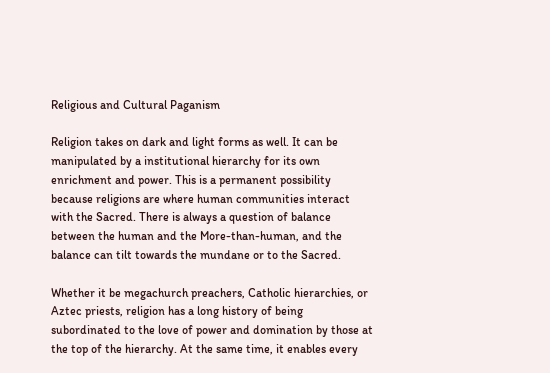Religious and Cultural Paganism

Religion takes on dark and light forms as well. It can be manipulated by a institutional hierarchy for its own enrichment and power. This is a permanent possibility because religions are where human communities interact with the Sacred. There is always a question of balance between the human and the More-than-human, and the balance can tilt towards the mundane or to the Sacred.

Whether it be megachurch preachers, Catholic hierarchies, or Aztec priests, religion has a long history of being subordinated to the love of power and domination by those at the top of the hierarchy. At the same time, it enables every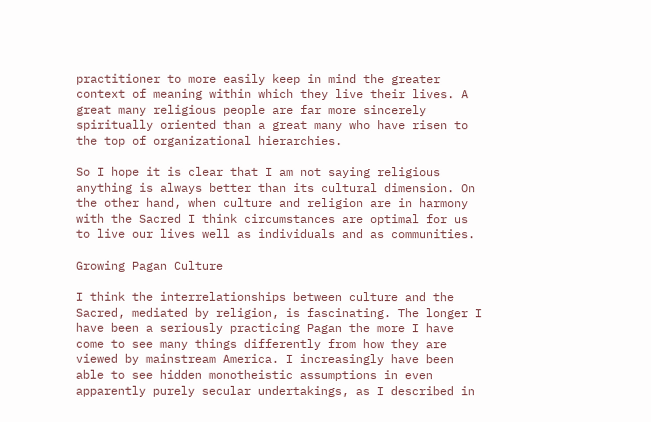practitioner to more easily keep in mind the greater context of meaning within which they live their lives. A great many religious people are far more sincerely spiritually oriented than a great many who have risen to the top of organizational hierarchies.

So I hope it is clear that I am not saying religious anything is always better than its cultural dimension. On the other hand, when culture and religion are in harmony with the Sacred I think circumstances are optimal for us to live our lives well as individuals and as communities.

Growing Pagan Culture

I think the interrelationships between culture and the Sacred, mediated by religion, is fascinating. The longer I have been a seriously practicing Pagan the more I have come to see many things differently from how they are viewed by mainstream America. I increasingly have been able to see hidden monotheistic assumptions in even apparently purely secular undertakings, as I described in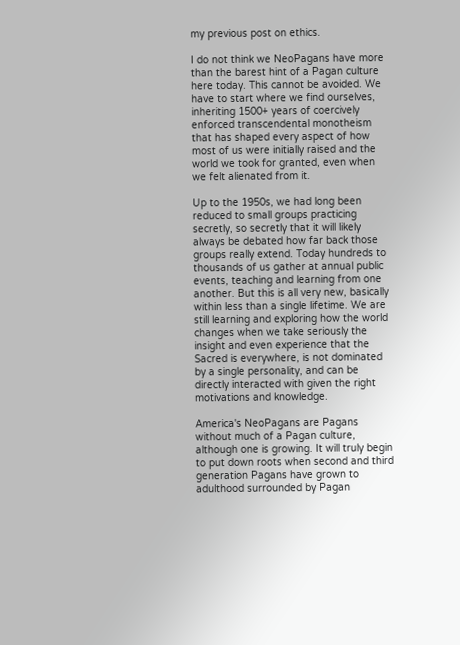my previous post on ethics.

I do not think we NeoPagans have more than the barest hint of a Pagan culture here today. This cannot be avoided. We have to start where we find ourselves, inheriting 1500+ years of coercively enforced transcendental monotheism that has shaped every aspect of how most of us were initially raised and the world we took for granted, even when we felt alienated from it.

Up to the 1950s, we had long been reduced to small groups practicing secretly, so secretly that it will likely always be debated how far back those groups really extend. Today hundreds to thousands of us gather at annual public events, teaching and learning from one another. But this is all very new, basically within less than a single lifetime. We are still learning and exploring how the world changes when we take seriously the insight and even experience that the Sacred is everywhere, is not dominated by a single personality, and can be directly interacted with given the right motivations and knowledge.

America's NeoPagans are Pagans without much of a Pagan culture, although one is growing. It will truly begin to put down roots when second and third generation Pagans have grown to adulthood surrounded by Pagan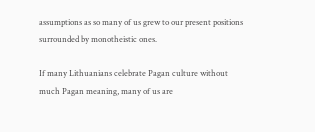assumptions as so many of us grew to our present positions surrounded by monotheistic ones.

If many Lithuanians celebrate Pagan culture without much Pagan meaning, many of us are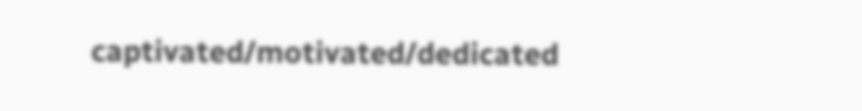captivated/motivated/dedicated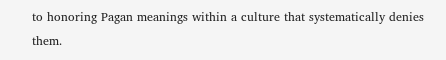to honoring Pagan meanings within a culture that systematically denies them.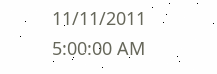11/11/2011 5:00:00 AM